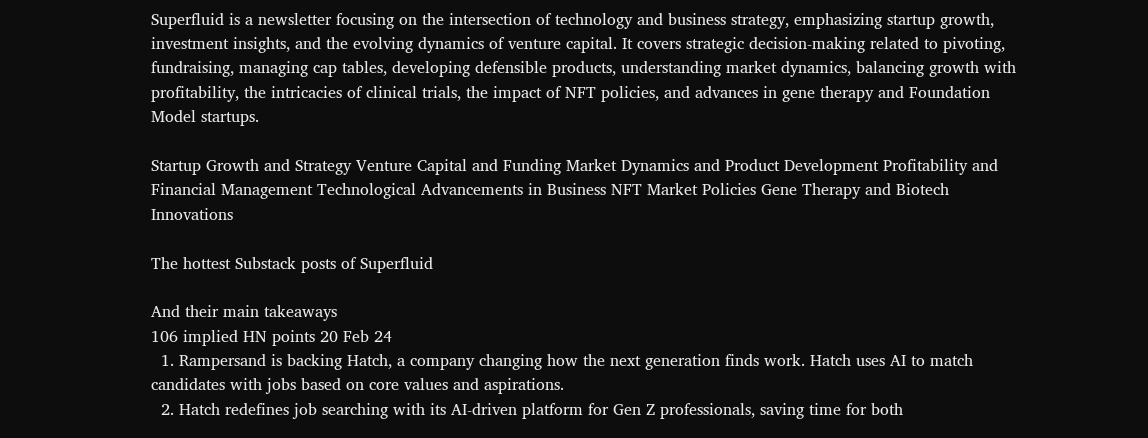Superfluid is a newsletter focusing on the intersection of technology and business strategy, emphasizing startup growth, investment insights, and the evolving dynamics of venture capital. It covers strategic decision-making related to pivoting, fundraising, managing cap tables, developing defensible products, understanding market dynamics, balancing growth with profitability, the intricacies of clinical trials, the impact of NFT policies, and advances in gene therapy and Foundation Model startups.

Startup Growth and Strategy Venture Capital and Funding Market Dynamics and Product Development Profitability and Financial Management Technological Advancements in Business NFT Market Policies Gene Therapy and Biotech Innovations

The hottest Substack posts of Superfluid

And their main takeaways
106 implied HN points 20 Feb 24
  1. Rampersand is backing Hatch, a company changing how the next generation finds work. Hatch uses AI to match candidates with jobs based on core values and aspirations.
  2. Hatch redefines job searching with its AI-driven platform for Gen Z professionals, saving time for both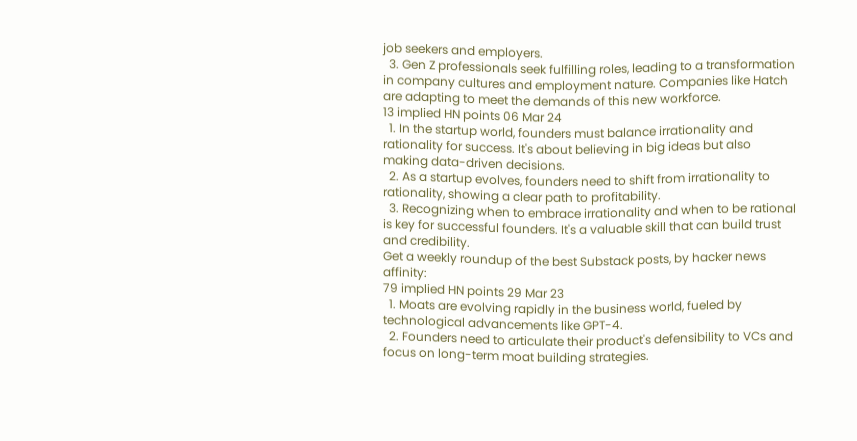job seekers and employers.
  3. Gen Z professionals seek fulfilling roles, leading to a transformation in company cultures and employment nature. Companies like Hatch are adapting to meet the demands of this new workforce.
13 implied HN points 06 Mar 24
  1. In the startup world, founders must balance irrationality and rationality for success. It's about believing in big ideas but also making data-driven decisions.
  2. As a startup evolves, founders need to shift from irrationality to rationality, showing a clear path to profitability.
  3. Recognizing when to embrace irrationality and when to be rational is key for successful founders. It's a valuable skill that can build trust and credibility.
Get a weekly roundup of the best Substack posts, by hacker news affinity:
79 implied HN points 29 Mar 23
  1. Moats are evolving rapidly in the business world, fueled by technological advancements like GPT-4.
  2. Founders need to articulate their product's defensibility to VCs and focus on long-term moat building strategies.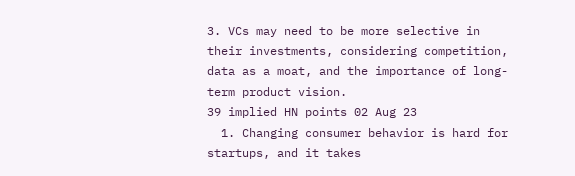3. VCs may need to be more selective in their investments, considering competition, data as a moat, and the importance of long-term product vision.
39 implied HN points 02 Aug 23
  1. Changing consumer behavior is hard for startups, and it takes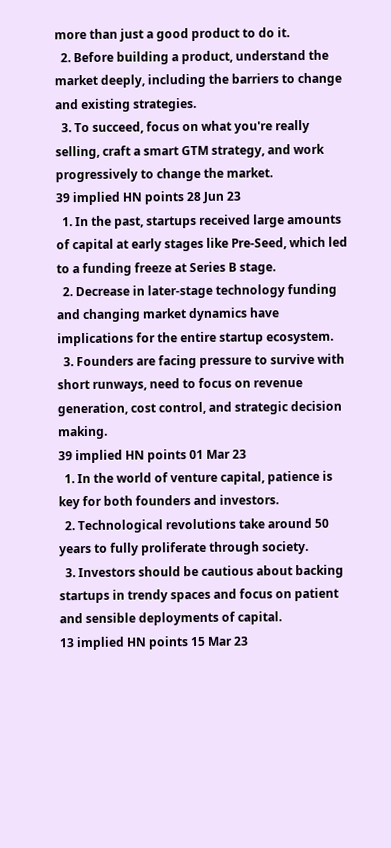more than just a good product to do it.
  2. Before building a product, understand the market deeply, including the barriers to change and existing strategies.
  3. To succeed, focus on what you're really selling, craft a smart GTM strategy, and work progressively to change the market.
39 implied HN points 28 Jun 23
  1. In the past, startups received large amounts of capital at early stages like Pre-Seed, which led to a funding freeze at Series B stage.
  2. Decrease in later-stage technology funding and changing market dynamics have implications for the entire startup ecosystem.
  3. Founders are facing pressure to survive with short runways, need to focus on revenue generation, cost control, and strategic decision making.
39 implied HN points 01 Mar 23
  1. In the world of venture capital, patience is key for both founders and investors.
  2. Technological revolutions take around 50 years to fully proliferate through society.
  3. Investors should be cautious about backing startups in trendy spaces and focus on patient and sensible deployments of capital.
13 implied HN points 15 Mar 23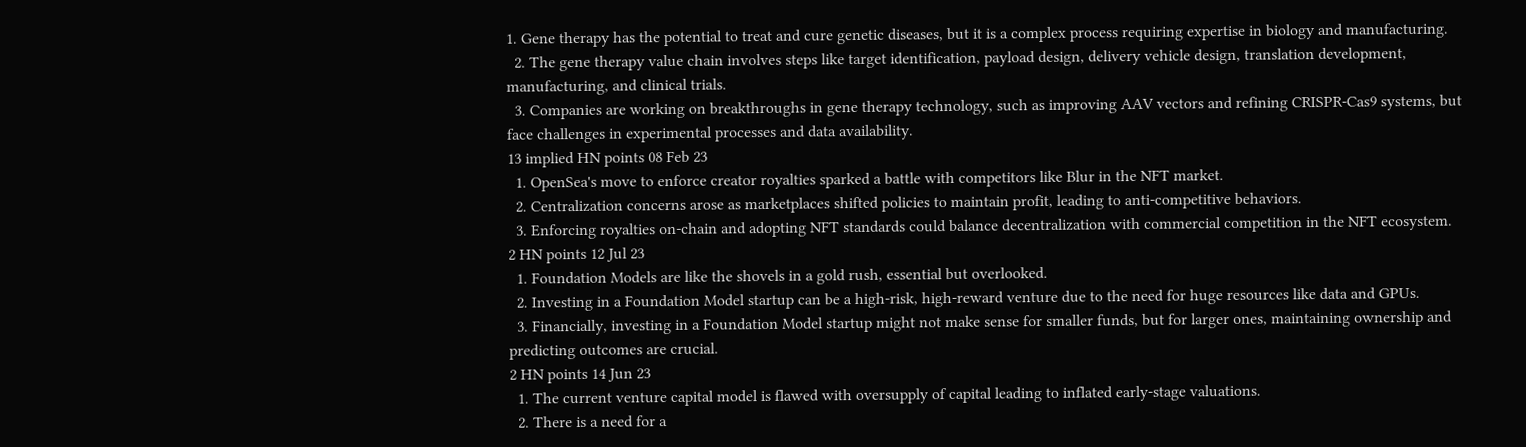1. Gene therapy has the potential to treat and cure genetic diseases, but it is a complex process requiring expertise in biology and manufacturing.
  2. The gene therapy value chain involves steps like target identification, payload design, delivery vehicle design, translation development, manufacturing, and clinical trials.
  3. Companies are working on breakthroughs in gene therapy technology, such as improving AAV vectors and refining CRISPR-Cas9 systems, but face challenges in experimental processes and data availability.
13 implied HN points 08 Feb 23
  1. OpenSea's move to enforce creator royalties sparked a battle with competitors like Blur in the NFT market.
  2. Centralization concerns arose as marketplaces shifted policies to maintain profit, leading to anti-competitive behaviors.
  3. Enforcing royalties on-chain and adopting NFT standards could balance decentralization with commercial competition in the NFT ecosystem.
2 HN points 12 Jul 23
  1. Foundation Models are like the shovels in a gold rush, essential but overlooked.
  2. Investing in a Foundation Model startup can be a high-risk, high-reward venture due to the need for huge resources like data and GPUs.
  3. Financially, investing in a Foundation Model startup might not make sense for smaller funds, but for larger ones, maintaining ownership and predicting outcomes are crucial.
2 HN points 14 Jun 23
  1. The current venture capital model is flawed with oversupply of capital leading to inflated early-stage valuations.
  2. There is a need for a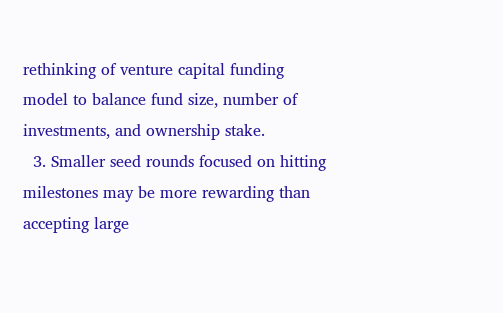rethinking of venture capital funding model to balance fund size, number of investments, and ownership stake.
  3. Smaller seed rounds focused on hitting milestones may be more rewarding than accepting large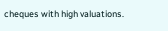cheques with high valuations.